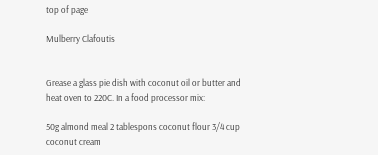top of page

Mulberry Clafoutis


Grease a glass pie dish with coconut oil or butter and heat oven to 220C. In a food processor mix:

50g almond meal 2 tablespons coconut flour 3/4 cup coconut cream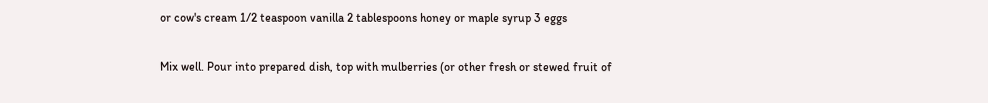or cow's cream 1/2 teaspoon vanilla 2 tablespoons honey or maple syrup 3 eggs

Mix well. Pour into prepared dish, top with mulberries (or other fresh or stewed fruit of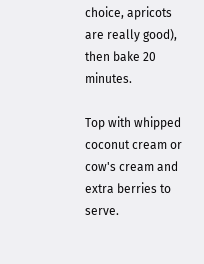choice, apricots are really good), then bake 20 minutes.

Top with whipped coconut cream or cow's cream and extra berries to serve.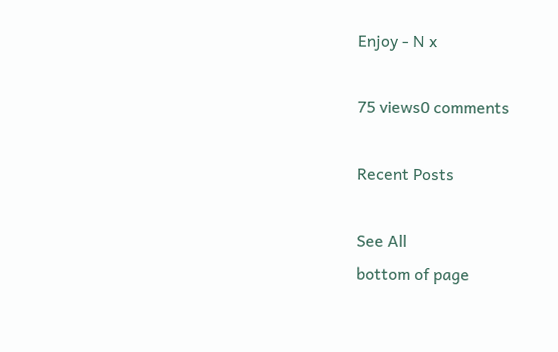Enjoy - N x

75 views0 comments

Recent Posts

See All
bottom of page